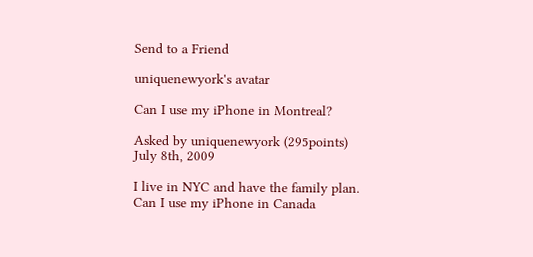Send to a Friend

uniquenewyork's avatar

Can I use my iPhone in Montreal?

Asked by uniquenewyork (295points) July 8th, 2009

I live in NYC and have the family plan. Can I use my iPhone in Canada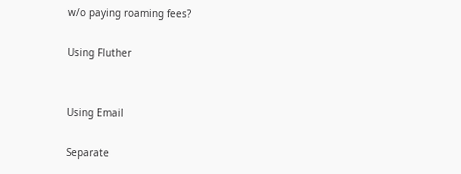w/o paying roaming fees?

Using Fluther


Using Email

Separate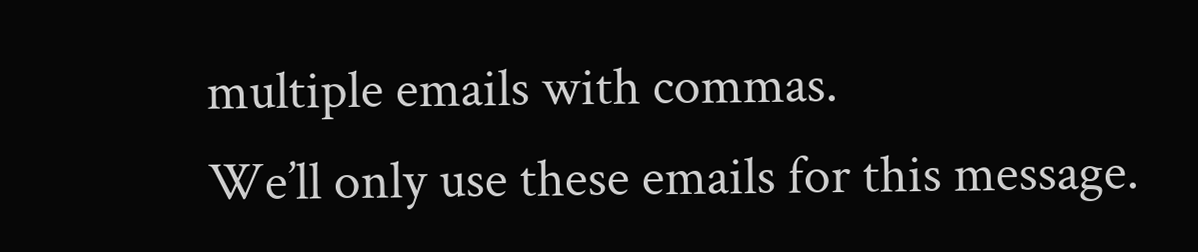multiple emails with commas.
We’ll only use these emails for this message.